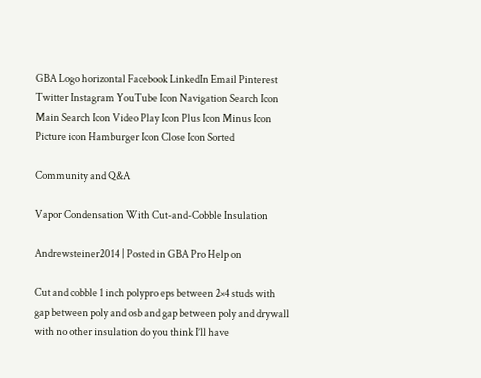GBA Logo horizontal Facebook LinkedIn Email Pinterest Twitter Instagram YouTube Icon Navigation Search Icon Main Search Icon Video Play Icon Plus Icon Minus Icon Picture icon Hamburger Icon Close Icon Sorted

Community and Q&A

Vapor Condensation With Cut-and-Cobble Insulation

Andrewsteiner2014 | Posted in GBA Pro Help on

Cut and cobble 1 inch polypro eps between 2×4 studs with gap between poly and osb and gap between poly and drywall with no other insulation do you think I’ll have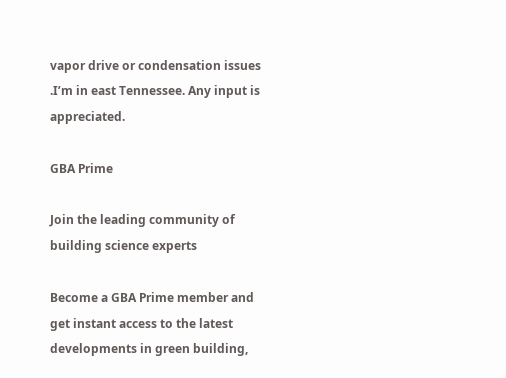vapor drive or condensation issues .I’m in east Tennessee. Any input is appreciated.

GBA Prime

Join the leading community of building science experts

Become a GBA Prime member and get instant access to the latest developments in green building,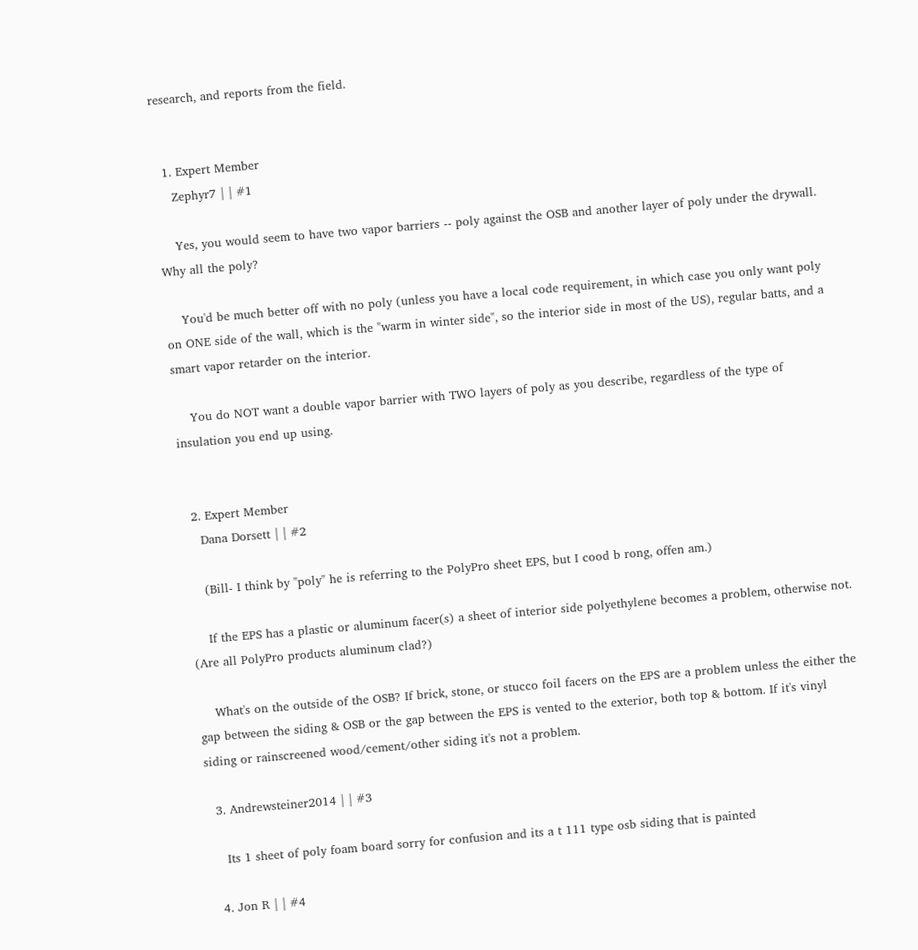research, and reports from the field.


  1. Expert Member
    Zephyr7 | | #1

    Yes, you would seem to have two vapor barriers -- poly against the OSB and another layer of poly under the drywall. Why all the poly?

    You'd be much better off with no poly (unless you have a local code requirement, in which case you only want poly on ONE side of the wall, which is the "warm in winter side", so the interior side in most of the US), regular batts, and a smart vapor retarder on the interior.

    You do NOT want a double vapor barrier with TWO layers of poly as you describe, regardless of the type of insulation you end up using.


  2. Expert Member
    Dana Dorsett | | #2

    (Bill- I think by "poly" he is referring to the PolyPro sheet EPS, but I cood b rong, offen am.)

    If the EPS has a plastic or aluminum facer(s) a sheet of interior side polyethylene becomes a problem, otherwise not. (Are all PolyPro products aluminum clad?)

    What's on the outside of the OSB? If brick, stone, or stucco foil facers on the EPS are a problem unless the either the gap between the siding & OSB or the gap between the EPS is vented to the exterior, both top & bottom. If it's vinyl siding or rainscreened wood/cement/other siding it's not a problem.

  3. Andrewsteiner2014 | | #3

    Its 1 sheet of poly foam board sorry for confusion and its a t 111 type osb siding that is painted

  4. Jon R | | #4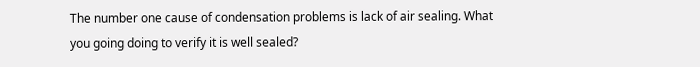The number one cause of condensation problems is lack of air sealing. What you going doing to verify it is well sealed?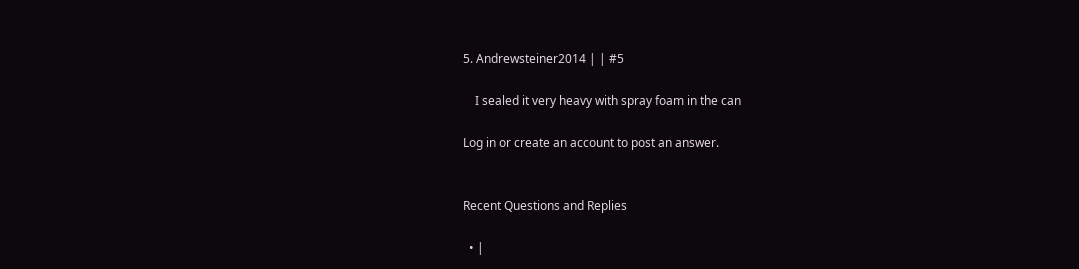5. Andrewsteiner2014 | | #5

    I sealed it very heavy with spray foam in the can

Log in or create an account to post an answer.


Recent Questions and Replies

  • |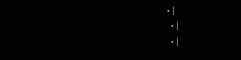• |
  • |
  • |